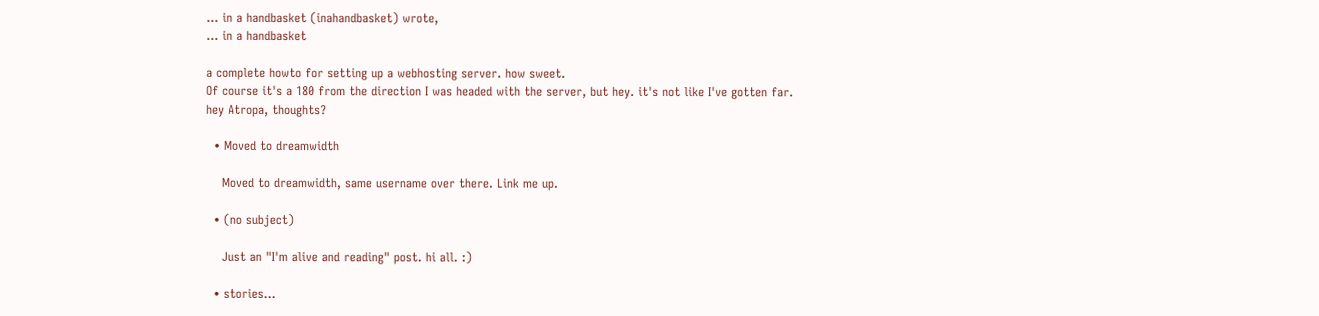... in a handbasket (inahandbasket) wrote,
... in a handbasket

a complete howto for setting up a webhosting server. how sweet.
Of course it's a 180 from the direction I was headed with the server, but hey. it's not like I've gotten far.
hey Atropa, thoughts?

  • Moved to dreamwidth

    Moved to dreamwidth, same username over there. Link me up.

  • (no subject)

    Just an "I'm alive and reading" post. hi all. :)

  • stories...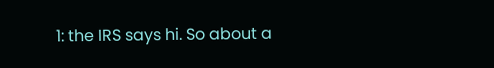1: the IRS says hi. So about a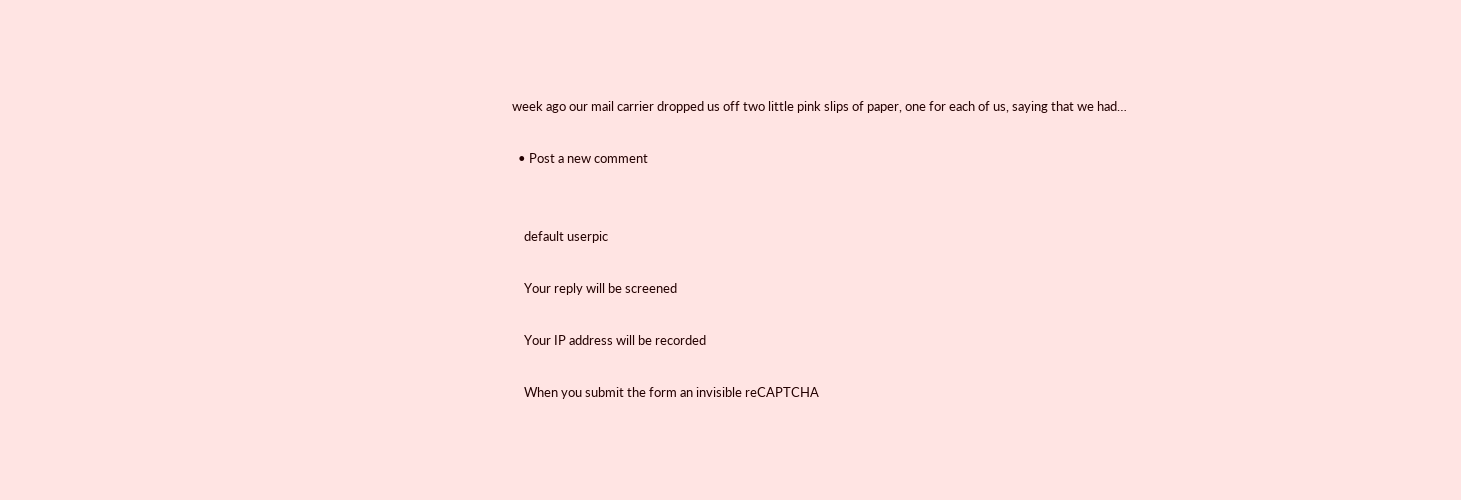week ago our mail carrier dropped us off two little pink slips of paper, one for each of us, saying that we had…

  • Post a new comment


    default userpic

    Your reply will be screened

    Your IP address will be recorded

    When you submit the form an invisible reCAPTCHA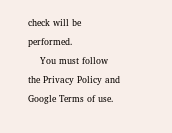check will be performed.
    You must follow the Privacy Policy and Google Terms of use.